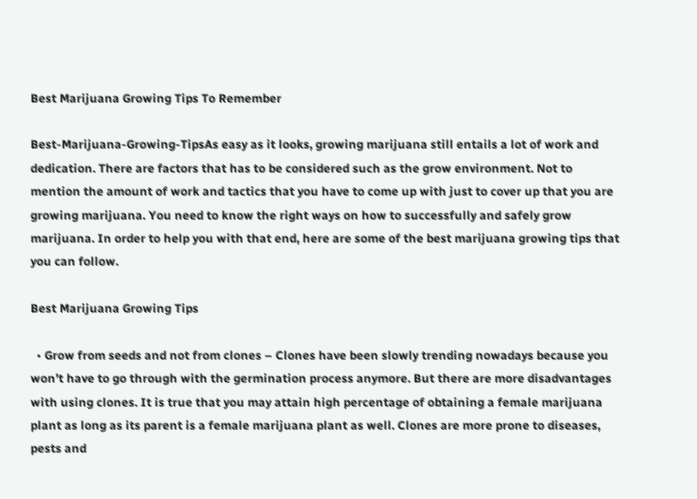Best Marijuana Growing Tips To Remember

Best-Marijuana-Growing-TipsAs easy as it looks, growing marijuana still entails a lot of work and dedication. There are factors that has to be considered such as the grow environment. Not to mention the amount of work and tactics that you have to come up with just to cover up that you are growing marijuana. You need to know the right ways on how to successfully and safely grow marijuana. In order to help you with that end, here are some of the best marijuana growing tips that you can follow.

Best Marijuana Growing Tips

  • Grow from seeds and not from clones – Clones have been slowly trending nowadays because you won’t have to go through with the germination process anymore. But there are more disadvantages with using clones. It is true that you may attain high percentage of obtaining a female marijuana plant as long as its parent is a female marijuana plant as well. Clones are more prone to diseases, pests and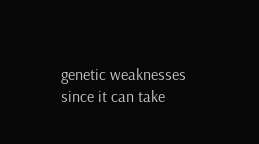genetic weaknesses since it can take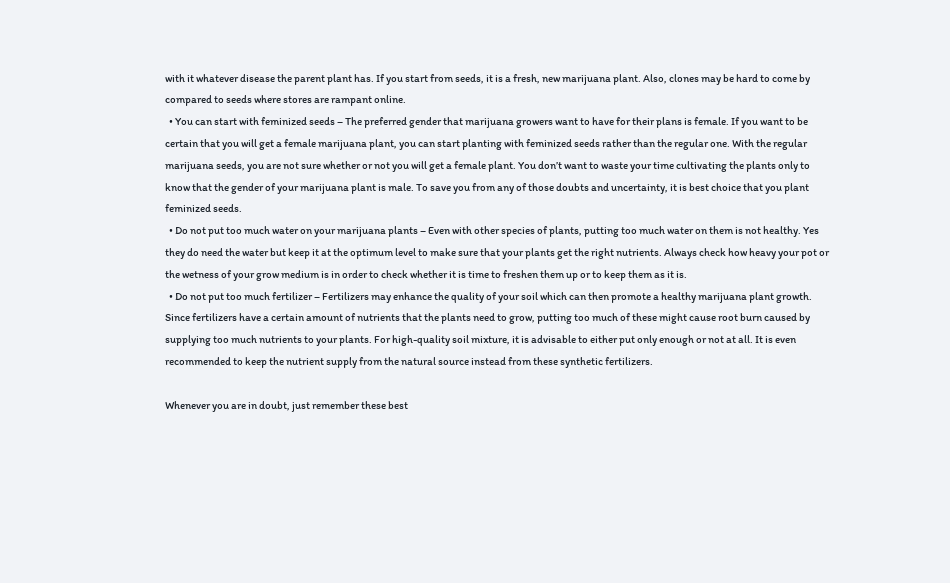with it whatever disease the parent plant has. If you start from seeds, it is a fresh, new marijuana plant. Also, clones may be hard to come by compared to seeds where stores are rampant online.
  • You can start with feminized seeds – The preferred gender that marijuana growers want to have for their plans is female. If you want to be certain that you will get a female marijuana plant, you can start planting with feminized seeds rather than the regular one. With the regular marijuana seeds, you are not sure whether or not you will get a female plant. You don’t want to waste your time cultivating the plants only to know that the gender of your marijuana plant is male. To save you from any of those doubts and uncertainty, it is best choice that you plant feminized seeds.
  • Do not put too much water on your marijuana plants – Even with other species of plants, putting too much water on them is not healthy. Yes they do need the water but keep it at the optimum level to make sure that your plants get the right nutrients. Always check how heavy your pot or the wetness of your grow medium is in order to check whether it is time to freshen them up or to keep them as it is.
  • Do not put too much fertilizer – Fertilizers may enhance the quality of your soil which can then promote a healthy marijuana plant growth. Since fertilizers have a certain amount of nutrients that the plants need to grow, putting too much of these might cause root burn caused by supplying too much nutrients to your plants. For high-quality soil mixture, it is advisable to either put only enough or not at all. It is even recommended to keep the nutrient supply from the natural source instead from these synthetic fertilizers.

Whenever you are in doubt, just remember these best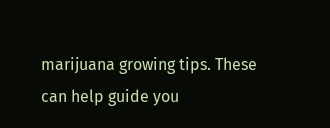marijuana growing tips. These can help guide you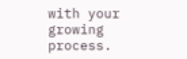with your growing process.